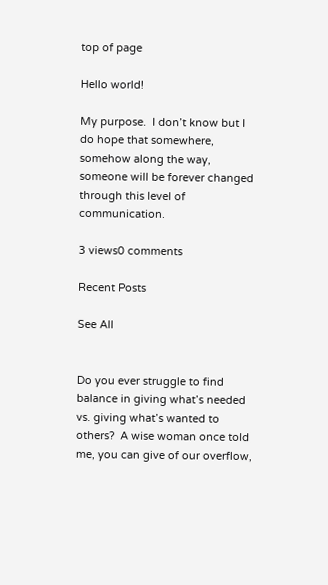top of page

Hello world!

My purpose.  I don’t know but I do hope that somewhere, somehow along the way, someone will be forever changed through this level of communication.

3 views0 comments

Recent Posts

See All


Do you ever struggle to find balance in giving what’s needed vs. giving what’s wanted to others?  A wise woman once told me, you can give of our overflow,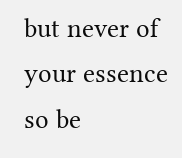but never of your essence so be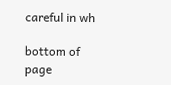careful in wh

bottom of page